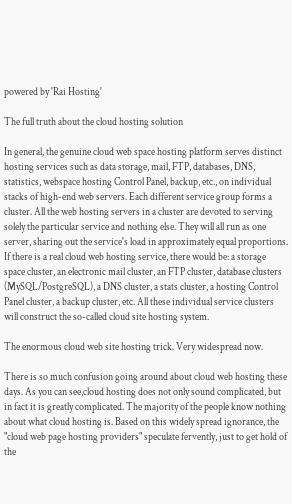powered by 'Rai Hosting'

The full truth about the cloud hosting solution

In general, the genuine cloud web space hosting platform serves distinct hosting services such as data storage, mail, FTP, databases, DNS, statistics, webspace hosting Control Panel, backup, etc., on individual stacks of high-end web servers. Each different service group forms a cluster. All the web hosting servers in a cluster are devoted to serving solely the particular service and nothing else. They will all run as one server, sharing out the service's load in approximately equal proportions. If there is a real cloud web hosting service, there would be: a storage space cluster, an electronic mail cluster, an FTP cluster, database clusters (MySQL/PostgreSQL), a DNS cluster, a stats cluster, a hosting Control Panel cluster, a backup cluster, etc. All these individual service clusters will construct the so-called cloud site hosting system.

The enormous cloud web site hosting trick. Very widespread now.

There is so much confusion going around about cloud web hosting these days. As you can see,cloud hosting does not only sound complicated, but in fact it is greatly complicated. The majority of the people know nothing about what cloud hosting is. Based on this widely spread ignorance, the "cloud web page hosting providers" speculate fervently, just to get hold of the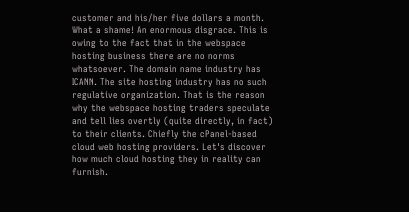customer and his/her five dollars a month. What a shame! An enormous disgrace. This is owing to the fact that in the webspace hosting business there are no norms whatsoever. The domain name industry has ICANN. The site hosting industry has no such regulative organization. That is the reason why the webspace hosting traders speculate and tell lies overtly (quite directly, in fact) to their clients. Chiefly the cPanel-based cloud web hosting providers. Let's discover how much cloud hosting they in reality can furnish.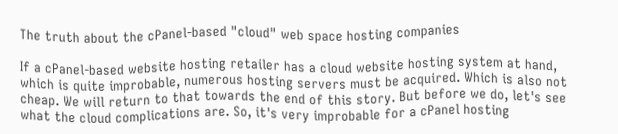The truth about the cPanel-based "cloud" web space hosting companies

If a cPanel-based website hosting retailer has a cloud website hosting system at hand, which is quite improbable, numerous hosting servers must be acquired. Which is also not cheap. We will return to that towards the end of this story. But before we do, let's see what the cloud complications are. So, it's very improbable for a cPanel hosting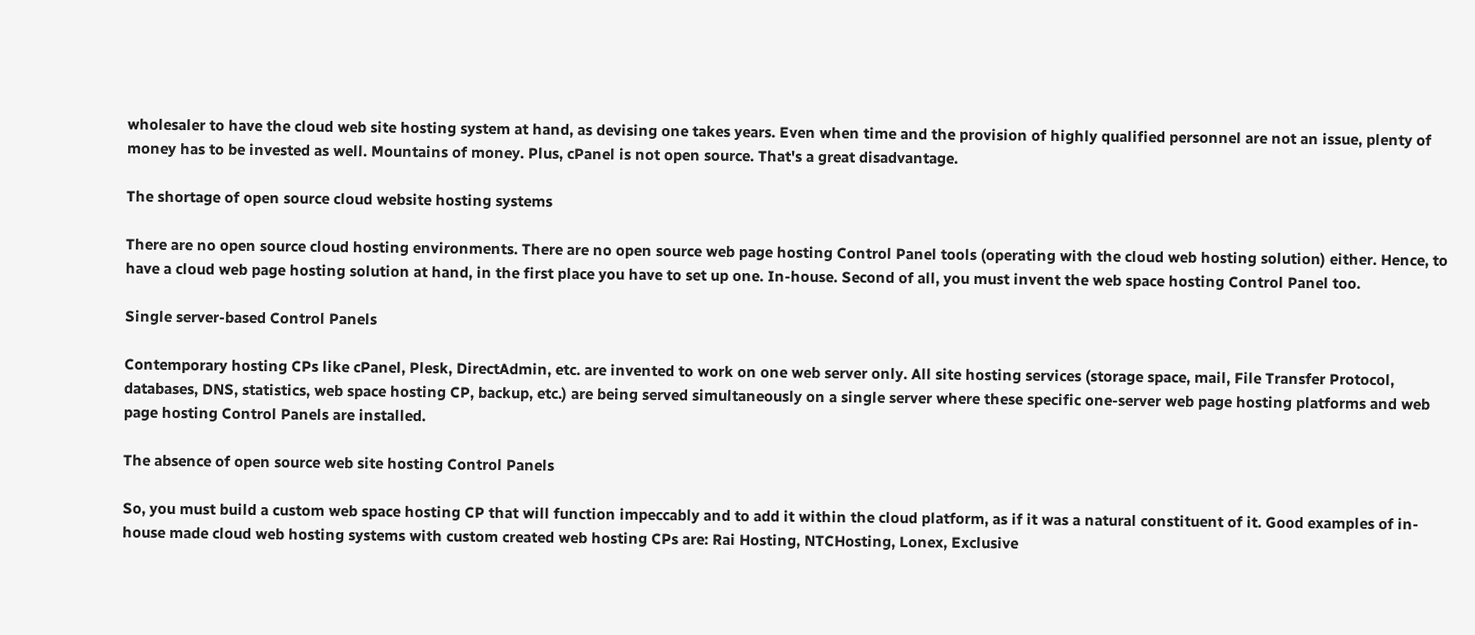wholesaler to have the cloud web site hosting system at hand, as devising one takes years. Even when time and the provision of highly qualified personnel are not an issue, plenty of money has to be invested as well. Mountains of money. Plus, cPanel is not open source. That's a great disadvantage.

The shortage of open source cloud website hosting systems

There are no open source cloud hosting environments. There are no open source web page hosting Control Panel tools (operating with the cloud web hosting solution) either. Hence, to have a cloud web page hosting solution at hand, in the first place you have to set up one. In-house. Second of all, you must invent the web space hosting Control Panel too.

Single server-based Control Panels

Contemporary hosting CPs like cPanel, Plesk, DirectAdmin, etc. are invented to work on one web server only. All site hosting services (storage space, mail, File Transfer Protocol, databases, DNS, statistics, web space hosting CP, backup, etc.) are being served simultaneously on a single server where these specific one-server web page hosting platforms and web page hosting Control Panels are installed.

The absence of open source web site hosting Control Panels

So, you must build a custom web space hosting CP that will function impeccably and to add it within the cloud platform, as if it was a natural constituent of it. Good examples of in-house made cloud web hosting systems with custom created web hosting CPs are: Rai Hosting, NTCHosting, Lonex, Exclusive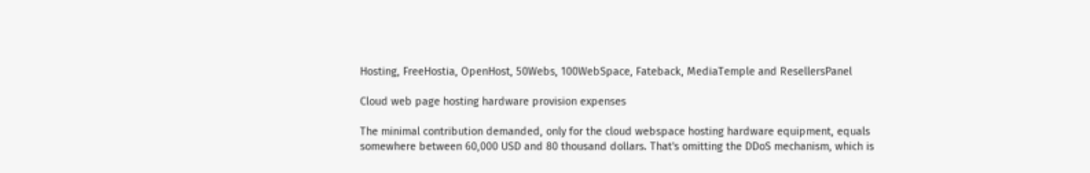Hosting, FreeHostia, OpenHost, 50Webs, 100WebSpace, Fateback, MediaTemple and ResellersPanel

Cloud web page hosting hardware provision expenses

The minimal contribution demanded, only for the cloud webspace hosting hardware equipment, equals somewhere between 60,000 USD and 80 thousand dollars. That's omitting the DDoS mechanism, which is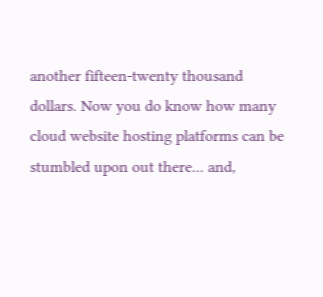another fifteen-twenty thousand dollars. Now you do know how many cloud website hosting platforms can be stumbled upon out there... and,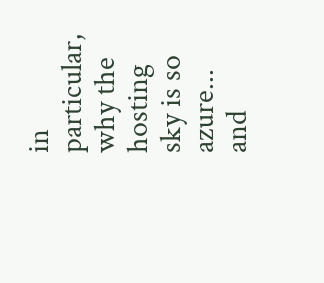in particular, why the hosting sky is so azure... and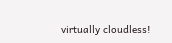virtually cloudless!